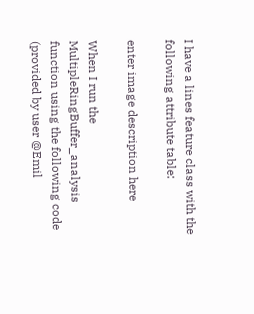I have a lines feature class with the following attribute table:

enter image description here

When I run the MultipleRingBuffer_analysis function using the following code (provided by user @Emil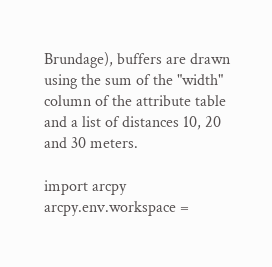Brundage), buffers are drawn using the sum of the "width" column of the attribute table and a list of distances 10, 20 and 30 meters.

import arcpy
arcpy.env.workspace =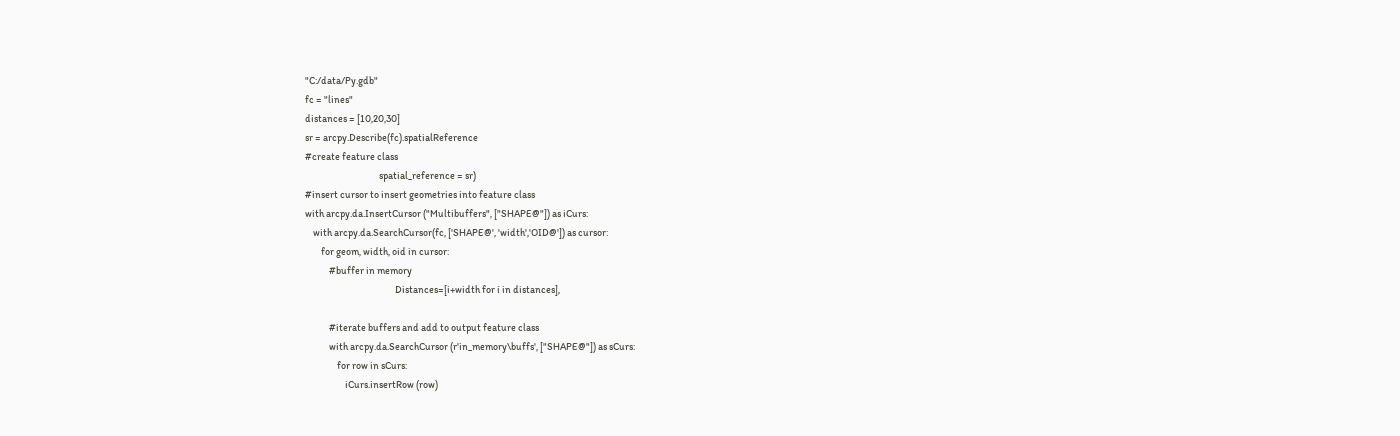"C:/data/Py.gdb"
fc = "lines"
distances = [10,20,30]
sr = arcpy.Describe(fc).spatialReference
#create feature class
                                     spatial_reference = sr)
#insert cursor to insert geometries into feature class
with arcpy.da.InsertCursor ("Multibuffers", ["SHAPE@"]) as iCurs:
    with arcpy.da.SearchCursor(fc, ['SHAPE@', 'width','OID@']) as cursor:
        for geom, width, oid in cursor:
            #buffer in memory
                                             Distances=[i+width for i in distances],

            #iterate buffers and add to output feature class
            with arcpy.da.SearchCursor (r'in_memory\buffs', ["SHAPE@"]) as sCurs:
                for row in sCurs:
                    iCurs.insertRow (row)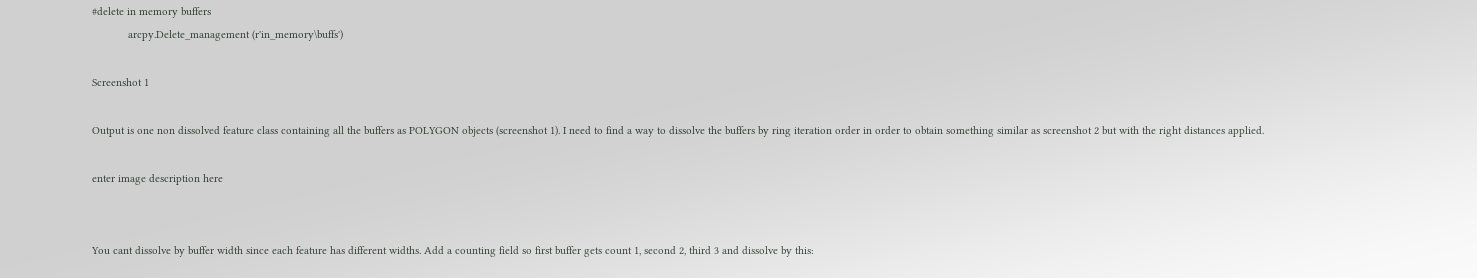#delete in memory buffers
            arcpy.Delete_management (r'in_memory\buffs')

Screenshot 1

Output is one non dissolved feature class containing all the buffers as POLYGON objects (screenshot 1). I need to find a way to dissolve the buffers by ring iteration order in order to obtain something similar as screenshot 2 but with the right distances applied.

enter image description here


You cant dissolve by buffer width since each feature has different widths. Add a counting field so first buffer gets count 1, second 2, third 3 and dissolve by this: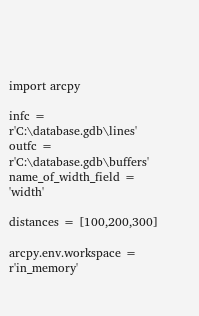import arcpy

infc = r'C:\database.gdb\lines'
outfc = r'C:\database.gdb\buffers'
name_of_width_field = 'width'

distances = [100,200,300]

arcpy.env.workspace = r'in_memory'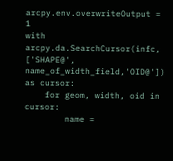arcpy.env.overwriteOutput = 1
with arcpy.da.SearchCursor(infc, ['SHAPE@', name_of_width_field,'OID@']) as cursor:
    for geom, width, oid in cursor:
        name =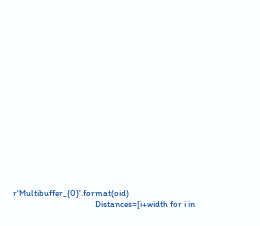r'Multibuffer_{0}'.format(oid)
                                         Distances=[i+width for i in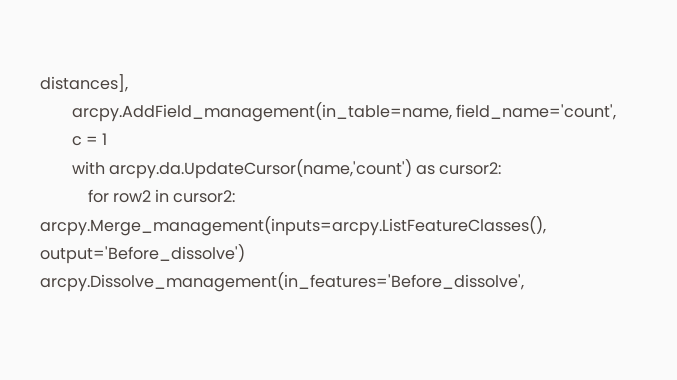distances],
        arcpy.AddField_management(in_table=name, field_name='count',
        c = 1
        with arcpy.da.UpdateCursor(name,'count') as cursor2:
            for row2 in cursor2:
arcpy.Merge_management(inputs=arcpy.ListFeatureClasses(), output='Before_dissolve')
arcpy.Dissolve_management(in_features='Before_dissolve',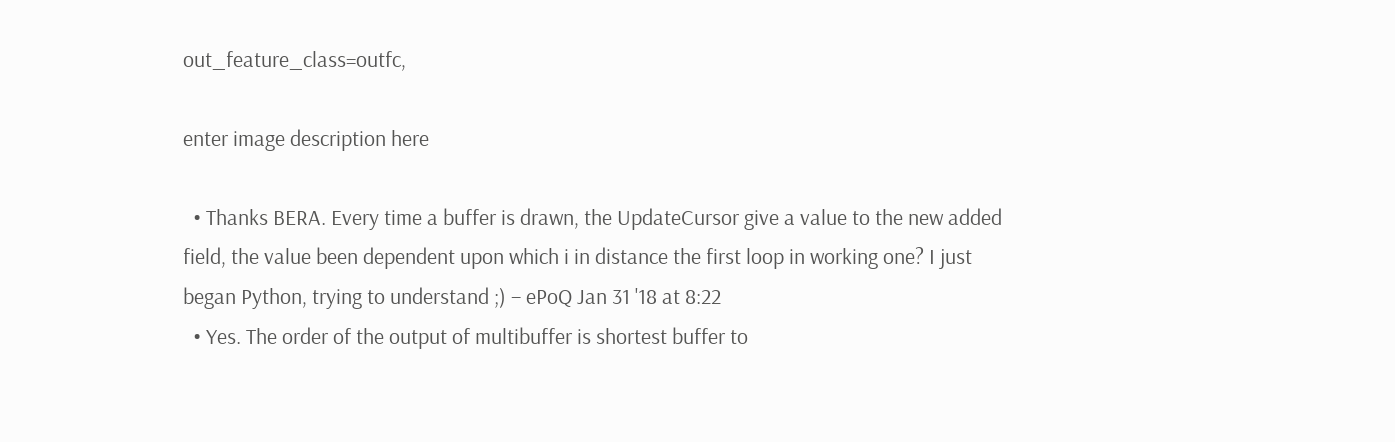out_feature_class=outfc,

enter image description here

  • Thanks BERA. Every time a buffer is drawn, the UpdateCursor give a value to the new added field, the value been dependent upon which i in distance the first loop in working one? I just began Python, trying to understand ;) – ePoQ Jan 31 '18 at 8:22
  • Yes. The order of the output of multibuffer is shortest buffer to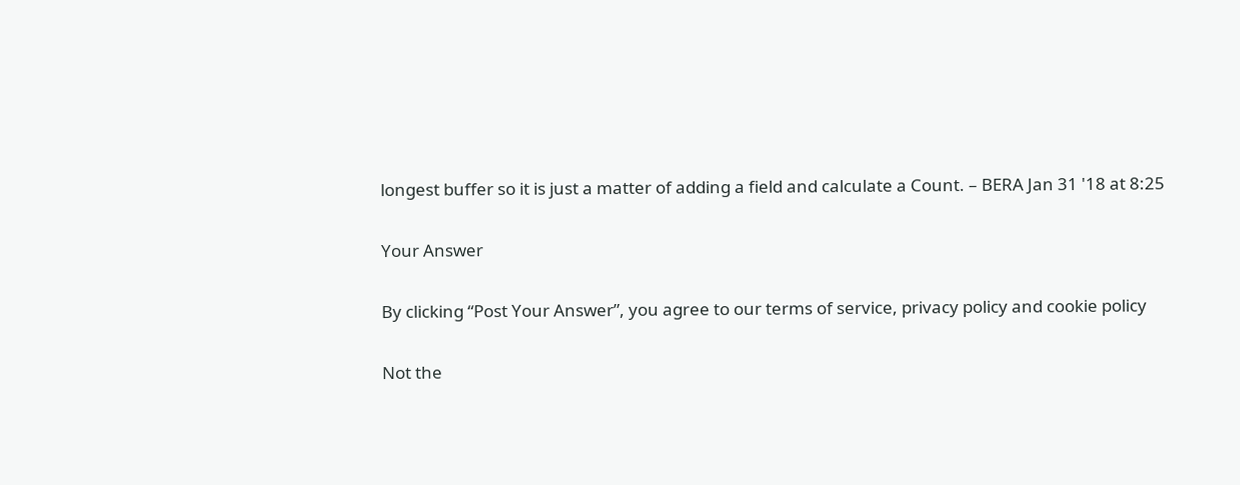longest buffer so it is just a matter of adding a field and calculate a Count. – BERA Jan 31 '18 at 8:25

Your Answer

By clicking “Post Your Answer”, you agree to our terms of service, privacy policy and cookie policy

Not the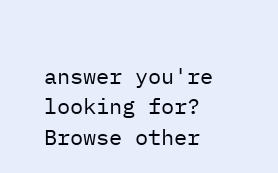answer you're looking for? Browse other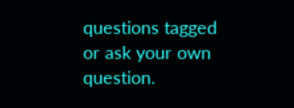questions tagged or ask your own question.